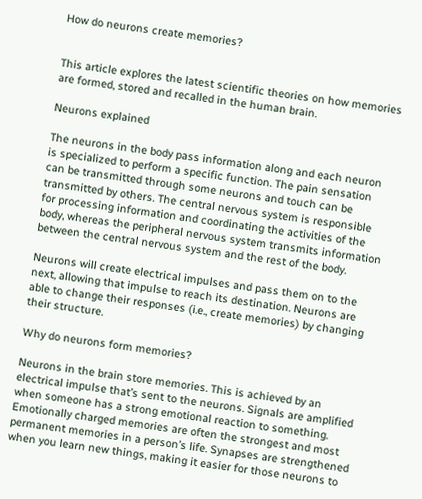How do neurons create memories?


This article explores the latest scientific theories on how memories are formed, stored and recalled in the human brain.

Neurons explained

The neurons in the body pass information along and each neuron is specialized to perform a specific function. The pain sensation can be transmitted through some neurons and touch can be transmitted by others. The central nervous system is responsible for processing information and coordinating the activities of the body, whereas the peripheral nervous system transmits information between the central nervous system and the rest of the body.

Neurons will create electrical impulses and pass them on to the next, allowing that impulse to reach its destination. Neurons are able to change their responses (i.e., create memories) by changing their structure.

Why do neurons form memories?

Neurons in the brain store memories. This is achieved by an electrical impulse that’s sent to the neurons. Signals are amplified when someone has a strong emotional reaction to something. Emotionally charged memories are often the strongest and most permanent memories in a person’s life. Synapses are strengthened when you learn new things, making it easier for those neurons to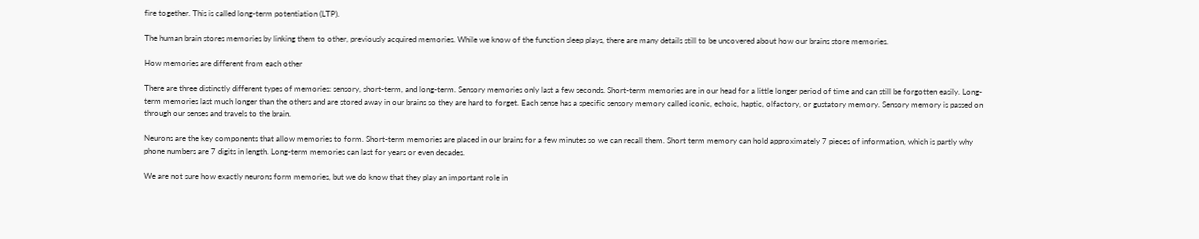fire together. This is called long-term potentiation (LTP).

The human brain stores memories by linking them to other, previously acquired memories. While we know of the function sleep plays, there are many details still to be uncovered about how our brains store memories.

How memories are different from each other

There are three distinctly different types of memories: sensory, short-term, and long-term. Sensory memories only last a few seconds. Short-term memories are in our head for a little longer period of time and can still be forgotten easily. Long-term memories last much longer than the others and are stored away in our brains so they are hard to forget. Each sense has a specific sensory memory called iconic, echoic, haptic, olfactory, or gustatory memory. Sensory memory is passed on through our senses and travels to the brain.

Neurons are the key components that allow memories to form. Short-term memories are placed in our brains for a few minutes so we can recall them. Short term memory can hold approximately 7 pieces of information, which is partly why phone numbers are 7 digits in length. Long-term memories can last for years or even decades.

We are not sure how exactly neurons form memories, but we do know that they play an important role in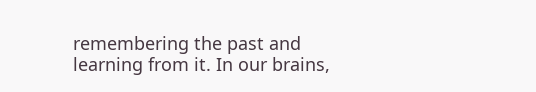remembering the past and learning from it. In our brains,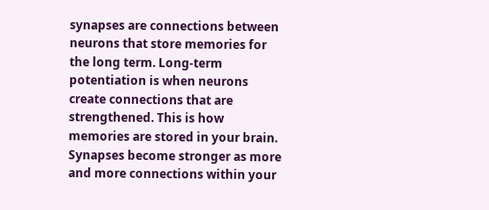synapses are connections between neurons that store memories for the long term. Long-term potentiation is when neurons create connections that are strengthened. This is how memories are stored in your brain. Synapses become stronger as more and more connections within your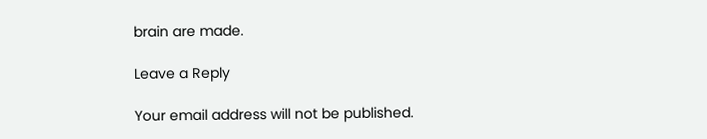brain are made.

Leave a Reply

Your email address will not be published.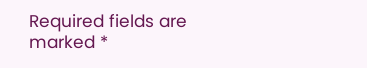Required fields are marked *